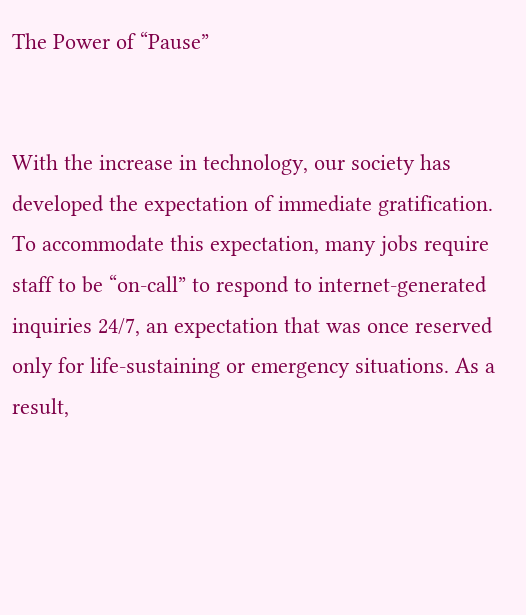The Power of “Pause”


With the increase in technology, our society has developed the expectation of immediate gratification. To accommodate this expectation, many jobs require staff to be “on-call” to respond to internet-generated inquiries 24/7, an expectation that was once reserved only for life-sustaining or emergency situations. As a result,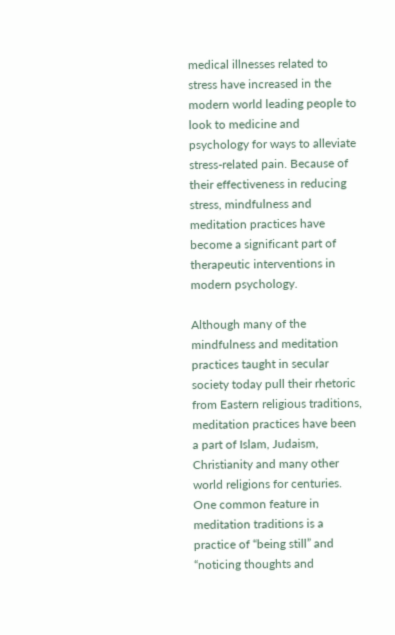medical illnesses related to stress have increased in the modern world leading people to look to medicine and psychology for ways to alleviate stress-related pain. Because of their effectiveness in reducing stress, mindfulness and meditation practices have become a significant part of therapeutic interventions in modern psychology.

Although many of the mindfulness and meditation practices taught in secular society today pull their rhetoric from Eastern religious traditions, meditation practices have been a part of Islam, Judaism, Christianity and many other world religions for centuries. One common feature in meditation traditions is a practice of “being still” and “noticing thoughts and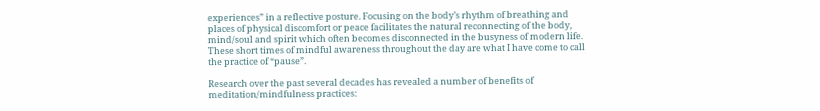experiences” in a reflective posture. Focusing on the body’s rhythm of breathing and places of physical discomfort or peace facilitates the natural reconnecting of the body, mind/soul and spirit which often becomes disconnected in the busyness of modern life.  These short times of mindful awareness throughout the day are what I have come to call the practice of “pause”.

Research over the past several decades has revealed a number of benefits of meditation/mindfulness practices: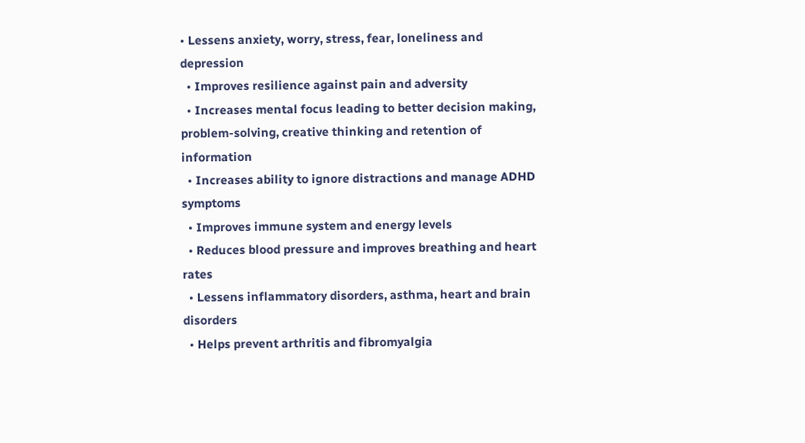• Lessens anxiety, worry, stress, fear, loneliness and depression
  • Improves resilience against pain and adversity
  • Increases mental focus leading to better decision making, problem-solving, creative thinking and retention of information
  • Increases ability to ignore distractions and manage ADHD symptoms
  • Improves immune system and energy levels
  • Reduces blood pressure and improves breathing and heart rates
  • Lessens inflammatory disorders, asthma, heart and brain disorders
  • Helps prevent arthritis and fibromyalgia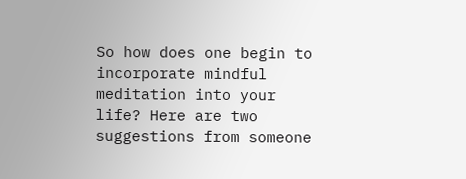So how does one begin to incorporate mindful meditation into your life? Here are two suggestions from someone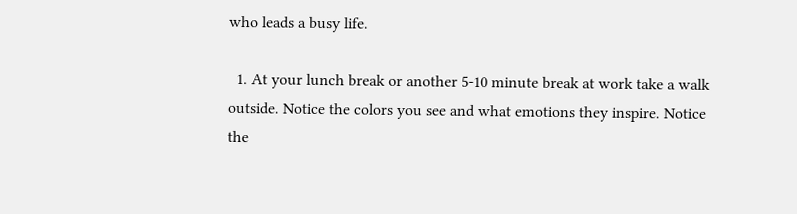who leads a busy life.

  1. At your lunch break or another 5-10 minute break at work take a walk outside. Notice the colors you see and what emotions they inspire. Notice the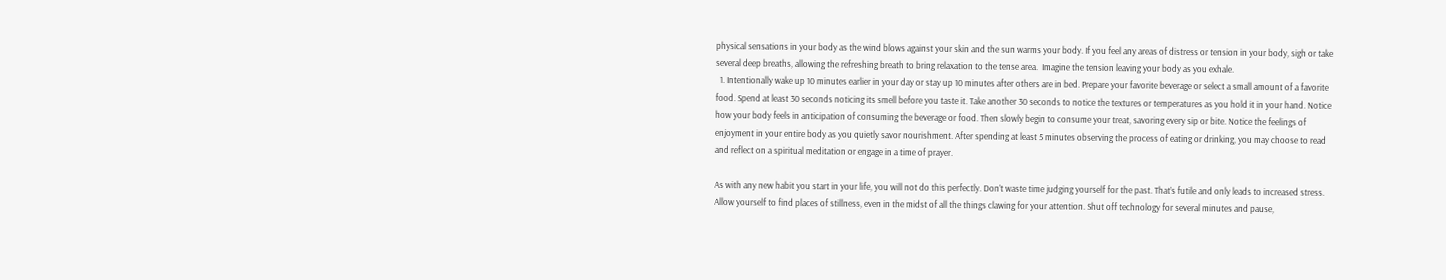physical sensations in your body as the wind blows against your skin and the sun warms your body. If you feel any areas of distress or tension in your body, sigh or take several deep breaths, allowing the refreshing breath to bring relaxation to the tense area.  Imagine the tension leaving your body as you exhale.
  1. Intentionally wake up 10 minutes earlier in your day or stay up 10 minutes after others are in bed. Prepare your favorite beverage or select a small amount of a favorite food. Spend at least 30 seconds noticing its smell before you taste it. Take another 30 seconds to notice the textures or temperatures as you hold it in your hand. Notice how your body feels in anticipation of consuming the beverage or food. Then slowly begin to consume your treat, savoring every sip or bite. Notice the feelings of enjoyment in your entire body as you quietly savor nourishment. After spending at least 5 minutes observing the process of eating or drinking, you may choose to read and reflect on a spiritual meditation or engage in a time of prayer.

As with any new habit you start in your life, you will not do this perfectly. Don’t waste time judging yourself for the past. That’s futile and only leads to increased stress.  Allow yourself to find places of stillness, even in the midst of all the things clawing for your attention. Shut off technology for several minutes and pause,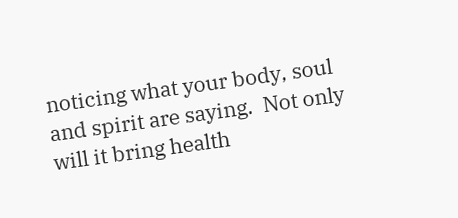noticing what your body, soul and spirit are saying.  Not only will it bring health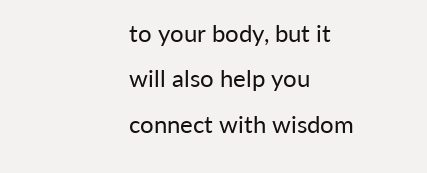to your body, but it will also help you connect with wisdom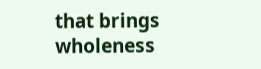that brings wholeness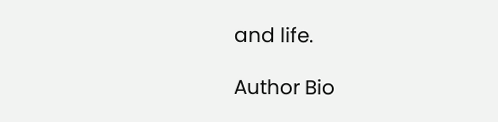and life.

Author Bio